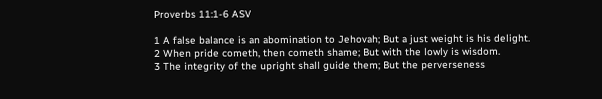Proverbs 11:1-6 ASV

1 A false balance is an abomination to Jehovah; But a just weight is his delight.
2 When pride cometh, then cometh shame; But with the lowly is wisdom.
3 The integrity of the upright shall guide them; But the perverseness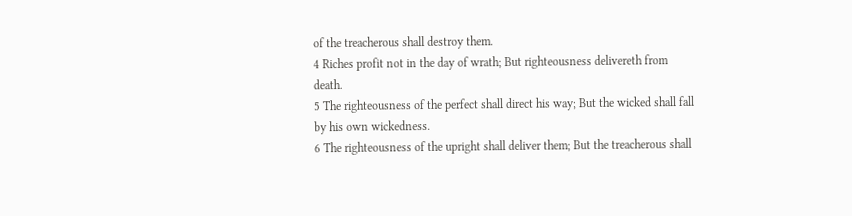of the treacherous shall destroy them.
4 Riches profit not in the day of wrath; But righteousness delivereth from death.
5 The righteousness of the perfect shall direct his way; But the wicked shall fall by his own wickedness.
6 The righteousness of the upright shall deliver them; But the treacherous shall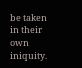be taken in their own iniquity.